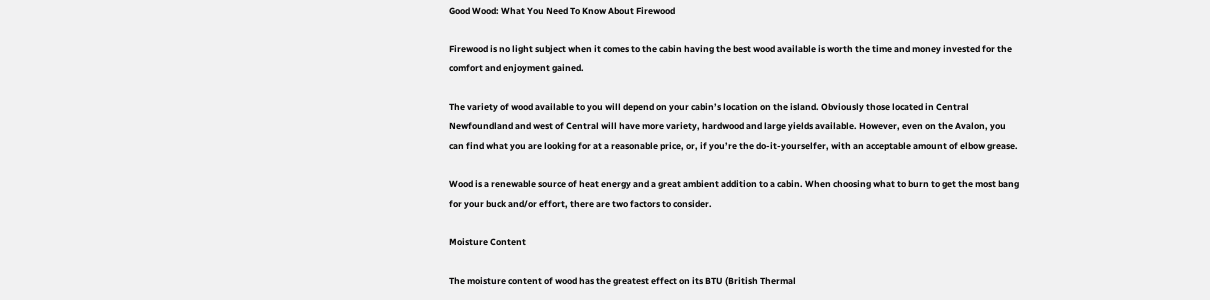Good Wood: What You Need To Know About Firewood

Firewood is no light subject when it comes to the cabin having the best wood available is worth the time and money invested for the comfort and enjoyment gained.

The variety of wood available to you will depend on your cabin’s location on the island. Obviously those located in Central Newfoundland and west of Central will have more variety, hardwood and large yields available. However, even on the Avalon, you can find what you are looking for at a reasonable price, or, if you’re the do-it-yourselfer, with an acceptable amount of elbow grease.

Wood is a renewable source of heat energy and a great ambient addition to a cabin. When choosing what to burn to get the most bang for your buck and/or effort, there are two factors to consider.

Moisture Content

The moisture content of wood has the greatest effect on its BTU (British Thermal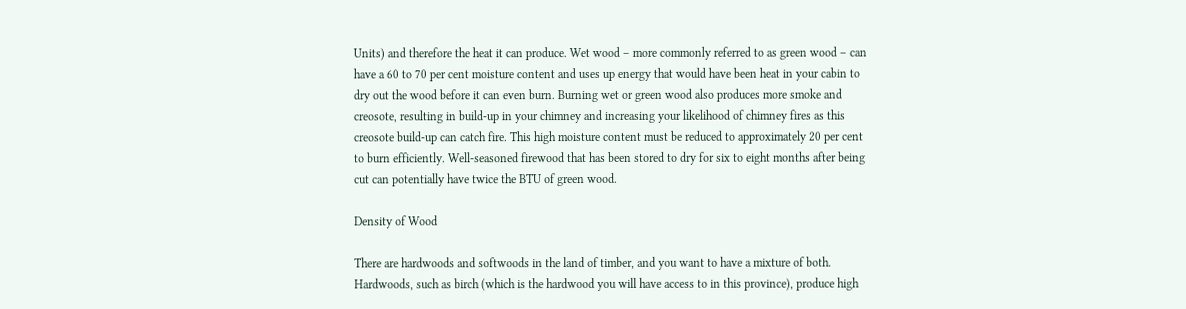Units) and therefore the heat it can produce. Wet wood – more commonly referred to as green wood – can have a 60 to 70 per cent moisture content and uses up energy that would have been heat in your cabin to dry out the wood before it can even burn. Burning wet or green wood also produces more smoke and creosote, resulting in build-up in your chimney and increasing your likelihood of chimney fires as this creosote build-up can catch fire. This high moisture content must be reduced to approximately 20 per cent to burn efficiently. Well-seasoned firewood that has been stored to dry for six to eight months after being cut can potentially have twice the BTU of green wood.

Density of Wood

There are hardwoods and softwoods in the land of timber, and you want to have a mixture of both. Hardwoods, such as birch (which is the hardwood you will have access to in this province), produce high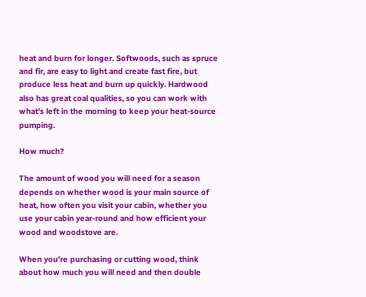heat and burn for longer. Softwoods, such as spruce and fir, are easy to light and create fast fire, but produce less heat and burn up quickly. Hardwood also has great coal qualities, so you can work with what’s left in the morning to keep your heat-source pumping.

How much?

The amount of wood you will need for a season depends on whether wood is your main source of heat, how often you visit your cabin, whether you use your cabin year-round and how efficient your wood and woodstove are.

When you’re purchasing or cutting wood, think about how much you will need and then double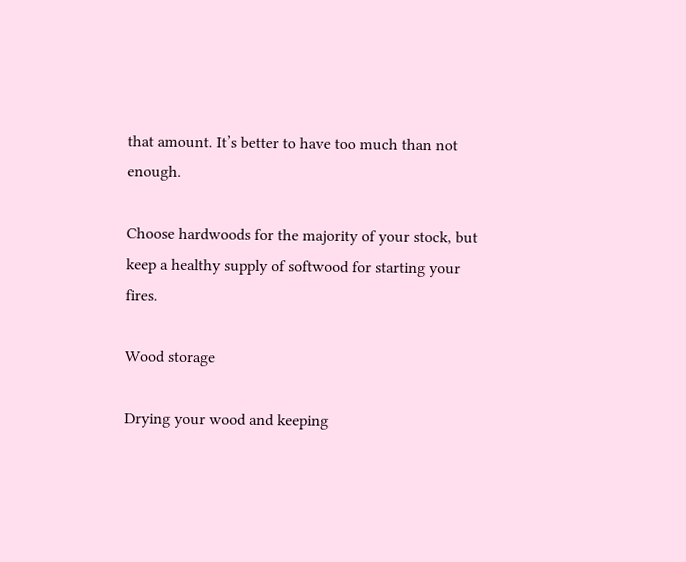that amount. It’s better to have too much than not enough.

Choose hardwoods for the majority of your stock, but keep a healthy supply of softwood for starting your fires.

Wood storage

Drying your wood and keeping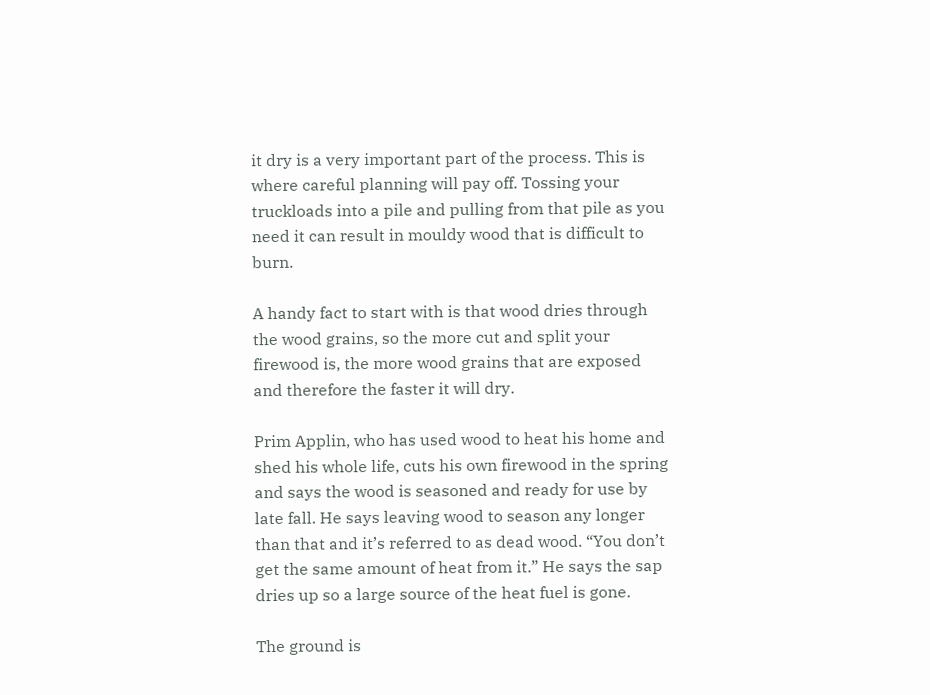it dry is a very important part of the process. This is where careful planning will pay off. Tossing your truckloads into a pile and pulling from that pile as you need it can result in mouldy wood that is difficult to burn.

A handy fact to start with is that wood dries through the wood grains, so the more cut and split your firewood is, the more wood grains that are exposed and therefore the faster it will dry.

Prim Applin, who has used wood to heat his home and shed his whole life, cuts his own firewood in the spring and says the wood is seasoned and ready for use by late fall. He says leaving wood to season any longer than that and it’s referred to as dead wood. “You don’t get the same amount of heat from it.” He says the sap dries up so a large source of the heat fuel is gone.

The ground is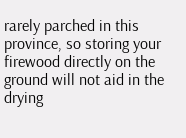rarely parched in this province, so storing your firewood directly on the ground will not aid in the drying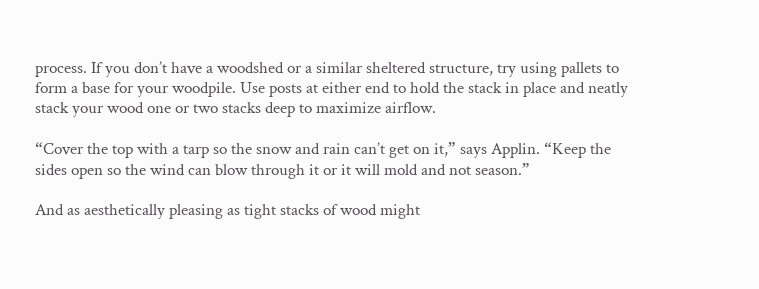process. If you don’t have a woodshed or a similar sheltered structure, try using pallets to form a base for your woodpile. Use posts at either end to hold the stack in place and neatly stack your wood one or two stacks deep to maximize airflow.

“Cover the top with a tarp so the snow and rain can’t get on it,” says Applin. “Keep the sides open so the wind can blow through it or it will mold and not season.”

And as aesthetically pleasing as tight stacks of wood might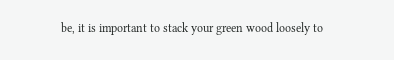be, it is important to stack your green wood loosely to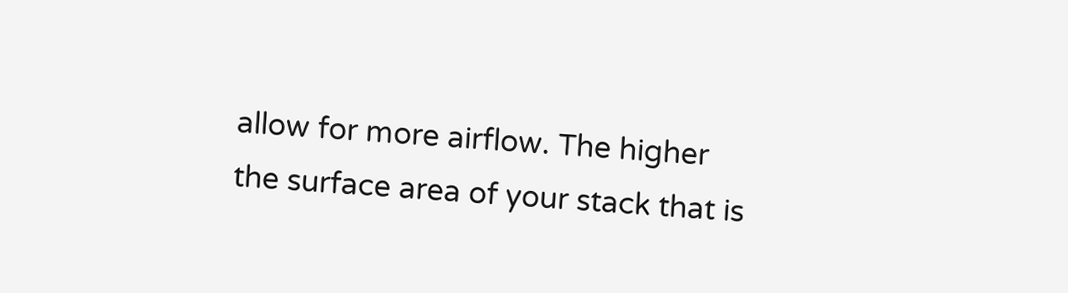allow for more airflow. The higher the surface area of your stack that is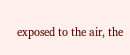exposed to the air, the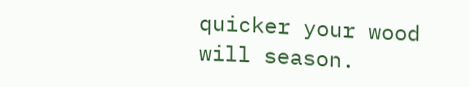quicker your wood will season.